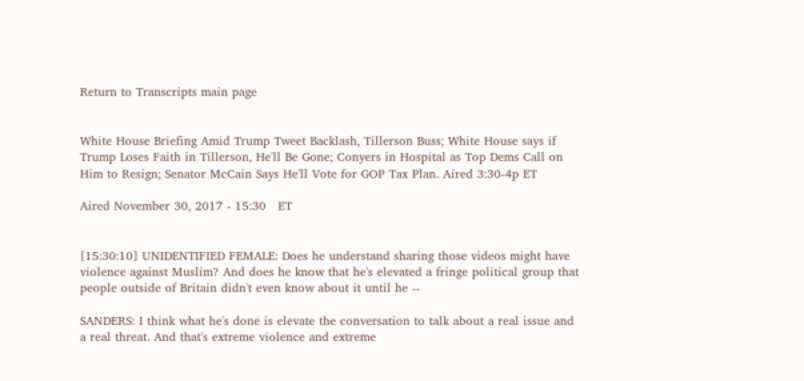Return to Transcripts main page


White House Briefing Amid Trump Tweet Backlash, Tillerson Buss; White House says if Trump Loses Faith in Tillerson, He'll Be Gone; Conyers in Hospital as Top Dems Call on Him to Resign; Senator McCain Says He'll Vote for GOP Tax Plan. Aired 3:30-4p ET

Aired November 30, 2017 - 15:30   ET


[15:30:10] UNIDENTIFIED FEMALE: Does he understand sharing those videos might have violence against Muslim? And does he know that he's elevated a fringe political group that people outside of Britain didn't even know about it until he --

SANDERS: I think what he's done is elevate the conversation to talk about a real issue and a real threat. And that's extreme violence and extreme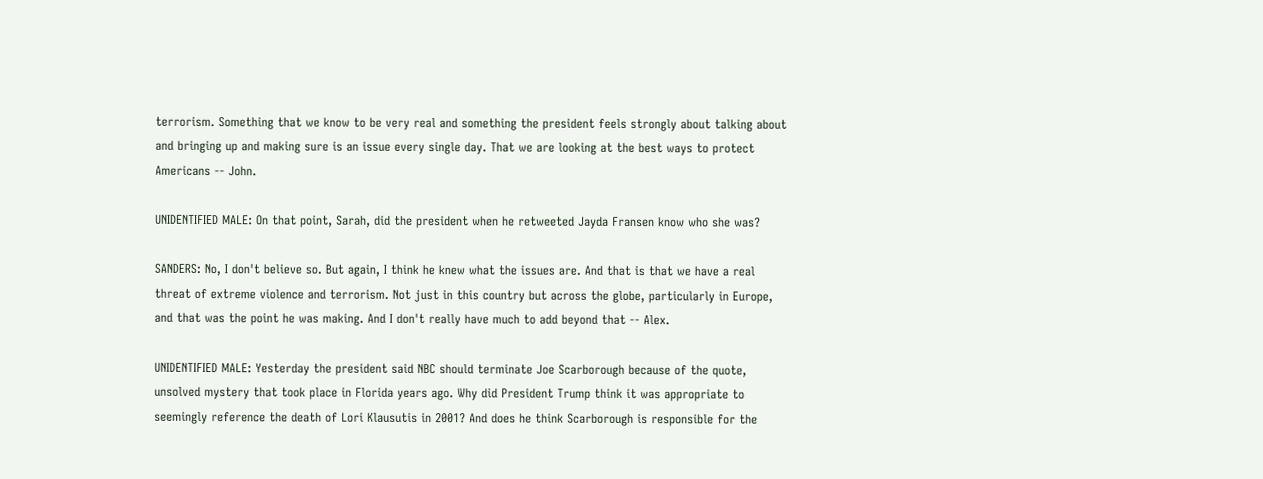terrorism. Something that we know to be very real and something the president feels strongly about talking about and bringing up and making sure is an issue every single day. That we are looking at the best ways to protect Americans -- John.

UNIDENTIFIED MALE: On that point, Sarah, did the president when he retweeted Jayda Fransen know who she was?

SANDERS: No, I don't believe so. But again, I think he knew what the issues are. And that is that we have a real threat of extreme violence and terrorism. Not just in this country but across the globe, particularly in Europe, and that was the point he was making. And I don't really have much to add beyond that -- Alex.

UNIDENTIFIED MALE: Yesterday the president said NBC should terminate Joe Scarborough because of the quote, unsolved mystery that took place in Florida years ago. Why did President Trump think it was appropriate to seemingly reference the death of Lori Klausutis in 2001? And does he think Scarborough is responsible for the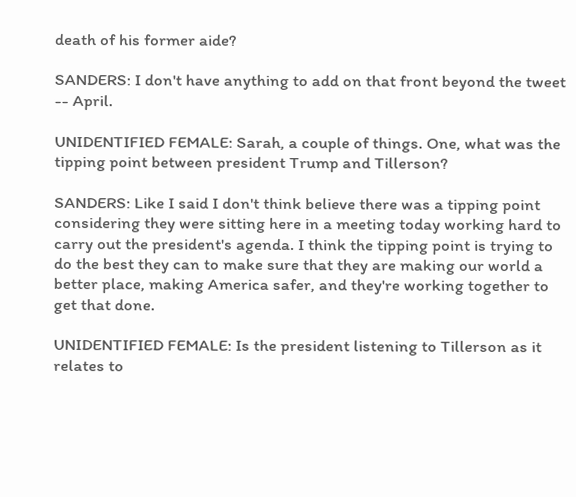death of his former aide?

SANDERS: I don't have anything to add on that front beyond the tweet -- April.

UNIDENTIFIED FEMALE: Sarah, a couple of things. One, what was the tipping point between president Trump and Tillerson?

SANDERS: Like I said I don't think believe there was a tipping point considering they were sitting here in a meeting today working hard to carry out the president's agenda. I think the tipping point is trying to do the best they can to make sure that they are making our world a better place, making America safer, and they're working together to get that done.

UNIDENTIFIED FEMALE: Is the president listening to Tillerson as it relates to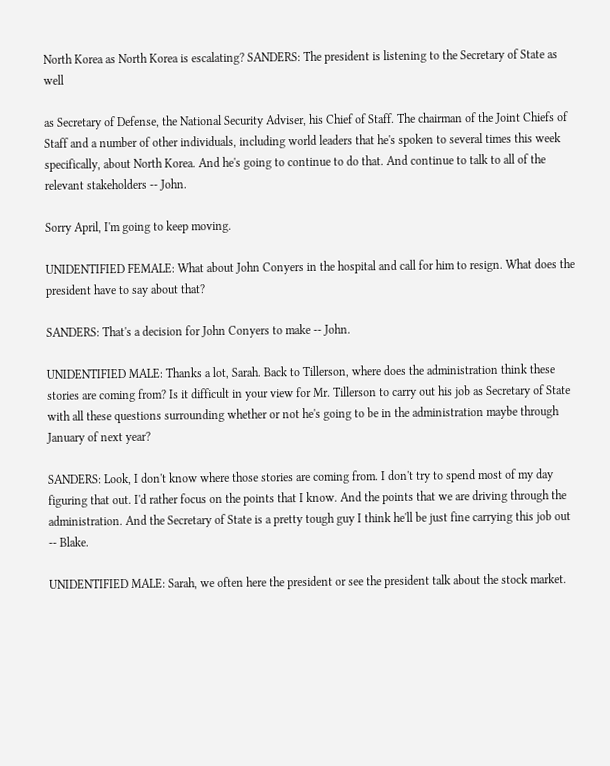North Korea as North Korea is escalating? SANDERS: The president is listening to the Secretary of State as well

as Secretary of Defense, the National Security Adviser, his Chief of Staff. The chairman of the Joint Chiefs of Staff and a number of other individuals, including world leaders that he's spoken to several times this week specifically, about North Korea. And he's going to continue to do that. And continue to talk to all of the relevant stakeholders -- John.

Sorry April, I'm going to keep moving.

UNIDENTIFIED FEMALE: What about John Conyers in the hospital and call for him to resign. What does the president have to say about that?

SANDERS: That's a decision for John Conyers to make -- John.

UNIDENTIFIED MALE: Thanks a lot, Sarah. Back to Tillerson, where does the administration think these stories are coming from? Is it difficult in your view for Mr. Tillerson to carry out his job as Secretary of State with all these questions surrounding whether or not he's going to be in the administration maybe through January of next year?

SANDERS: Look, I don't know where those stories are coming from. I don't try to spend most of my day figuring that out. I'd rather focus on the points that I know. And the points that we are driving through the administration. And the Secretary of State is a pretty tough guy I think he'll be just fine carrying this job out -- Blake.

UNIDENTIFIED MALE: Sarah, we often here the president or see the president talk about the stock market.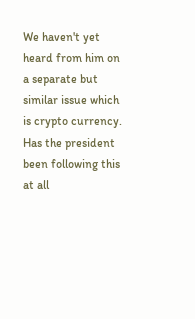We haven't yet heard from him on a separate but similar issue which is crypto currency. Has the president been following this at all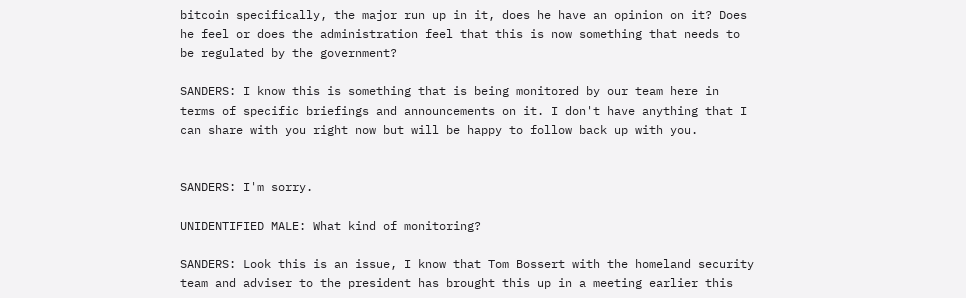bitcoin specifically, the major run up in it, does he have an opinion on it? Does he feel or does the administration feel that this is now something that needs to be regulated by the government?

SANDERS: I know this is something that is being monitored by our team here in terms of specific briefings and announcements on it. I don't have anything that I can share with you right now but will be happy to follow back up with you.


SANDERS: I'm sorry.

UNIDENTIFIED MALE: What kind of monitoring?

SANDERS: Look this is an issue, I know that Tom Bossert with the homeland security team and adviser to the president has brought this up in a meeting earlier this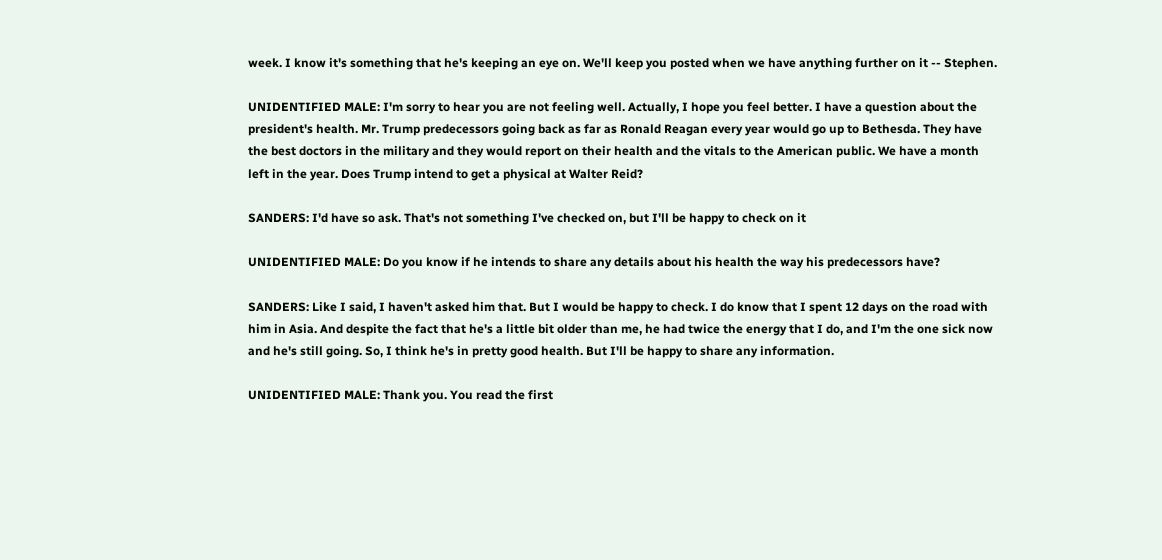week. I know it's something that he's keeping an eye on. We'll keep you posted when we have anything further on it -- Stephen.

UNIDENTIFIED MALE: I'm sorry to hear you are not feeling well. Actually, I hope you feel better. I have a question about the president's health. Mr. Trump predecessors going back as far as Ronald Reagan every year would go up to Bethesda. They have the best doctors in the military and they would report on their health and the vitals to the American public. We have a month left in the year. Does Trump intend to get a physical at Walter Reid?

SANDERS: I'd have so ask. That's not something I've checked on, but I'll be happy to check on it

UNIDENTIFIED MALE: Do you know if he intends to share any details about his health the way his predecessors have?

SANDERS: Like I said, I haven't asked him that. But I would be happy to check. I do know that I spent 12 days on the road with him in Asia. And despite the fact that he's a little bit older than me, he had twice the energy that I do, and I'm the one sick now and he's still going. So, I think he's in pretty good health. But I'll be happy to share any information.

UNIDENTIFIED MALE: Thank you. You read the first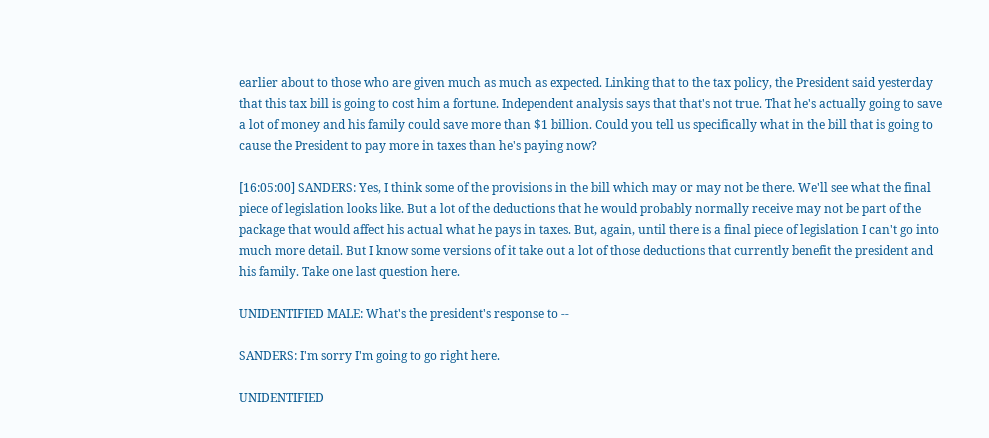earlier about to those who are given much as much as expected. Linking that to the tax policy, the President said yesterday that this tax bill is going to cost him a fortune. Independent analysis says that that's not true. That he's actually going to save a lot of money and his family could save more than $1 billion. Could you tell us specifically what in the bill that is going to cause the President to pay more in taxes than he's paying now?

[16:05:00] SANDERS: Yes, I think some of the provisions in the bill which may or may not be there. We'll see what the final piece of legislation looks like. But a lot of the deductions that he would probably normally receive may not be part of the package that would affect his actual what he pays in taxes. But, again, until there is a final piece of legislation I can't go into much more detail. But I know some versions of it take out a lot of those deductions that currently benefit the president and his family. Take one last question here.

UNIDENTIFIED MALE: What's the president's response to --

SANDERS: I'm sorry I'm going to go right here.

UNIDENTIFIED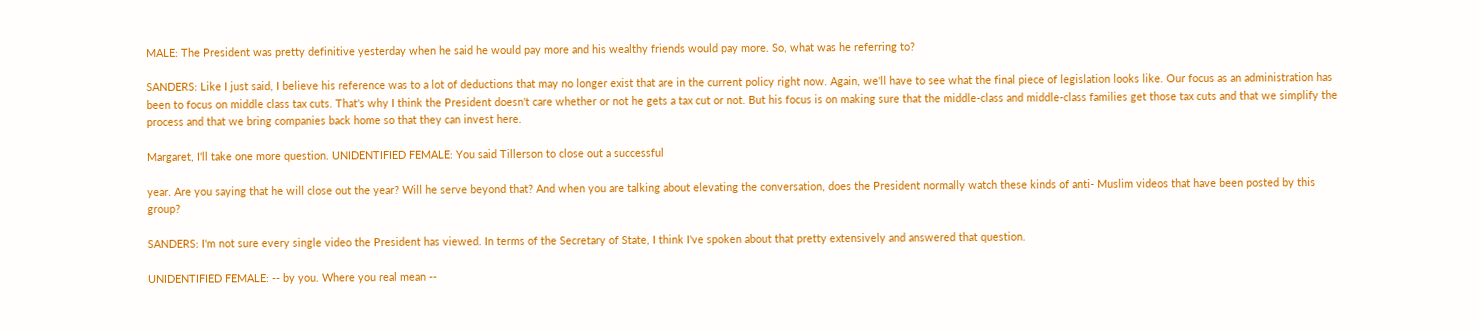MALE: The President was pretty definitive yesterday when he said he would pay more and his wealthy friends would pay more. So, what was he referring to?

SANDERS: Like I just said, I believe his reference was to a lot of deductions that may no longer exist that are in the current policy right now. Again, we'll have to see what the final piece of legislation looks like. Our focus as an administration has been to focus on middle class tax cuts. That's why I think the President doesn't care whether or not he gets a tax cut or not. But his focus is on making sure that the middle-class and middle-class families get those tax cuts and that we simplify the process and that we bring companies back home so that they can invest here.

Margaret, I'll take one more question. UNIDENTIFIED FEMALE: You said Tillerson to close out a successful

year. Are you saying that he will close out the year? Will he serve beyond that? And when you are talking about elevating the conversation, does the President normally watch these kinds of anti- Muslim videos that have been posted by this group?

SANDERS: I'm not sure every single video the President has viewed. In terms of the Secretary of State, I think I've spoken about that pretty extensively and answered that question.

UNIDENTIFIED FEMALE: -- by you. Where you real mean --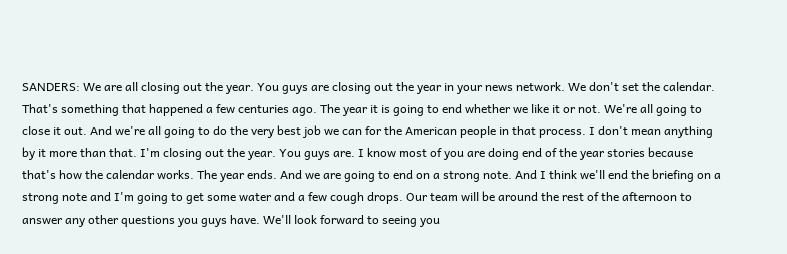SANDERS: We are all closing out the year. You guys are closing out the year in your news network. We don't set the calendar. That's something that happened a few centuries ago. The year it is going to end whether we like it or not. We're all going to close it out. And we're all going to do the very best job we can for the American people in that process. I don't mean anything by it more than that. I'm closing out the year. You guys are. I know most of you are doing end of the year stories because that's how the calendar works. The year ends. And we are going to end on a strong note. And I think we'll end the briefing on a strong note and I'm going to get some water and a few cough drops. Our team will be around the rest of the afternoon to answer any other questions you guys have. We'll look forward to seeing you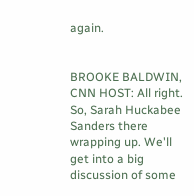again.


BROOKE BALDWIN, CNN HOST: All right. So, Sarah Huckabee Sanders there wrapping up. We'll get into a big discussion of some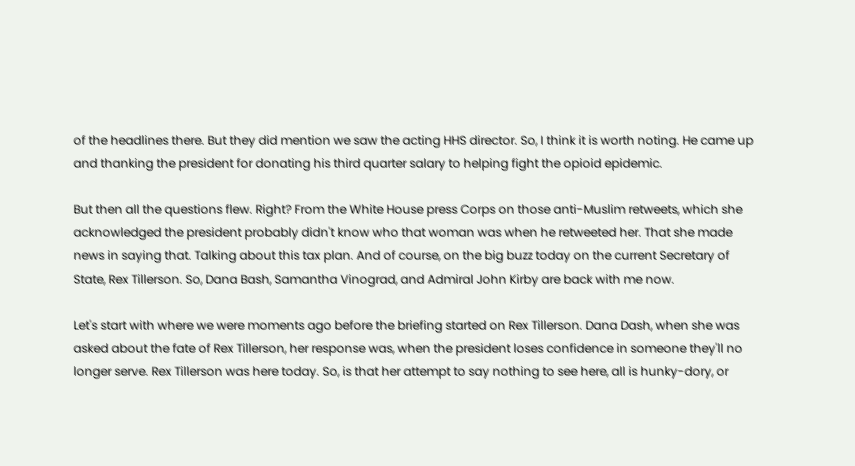of the headlines there. But they did mention we saw the acting HHS director. So, I think it is worth noting. He came up and thanking the president for donating his third quarter salary to helping fight the opioid epidemic.

But then all the questions flew. Right? From the White House press Corps on those anti-Muslim retweets, which she acknowledged the president probably didn't know who that woman was when he retweeted her. That she made news in saying that. Talking about this tax plan. And of course, on the big buzz today on the current Secretary of State, Rex Tillerson. So, Dana Bash, Samantha Vinograd, and Admiral John Kirby are back with me now.

Let's start with where we were moments ago before the briefing started on Rex Tillerson. Dana Dash, when she was asked about the fate of Rex Tillerson, her response was, when the president loses confidence in someone they'll no longer serve. Rex Tillerson was here today. So, is that her attempt to say nothing to see here, all is hunky-dory, or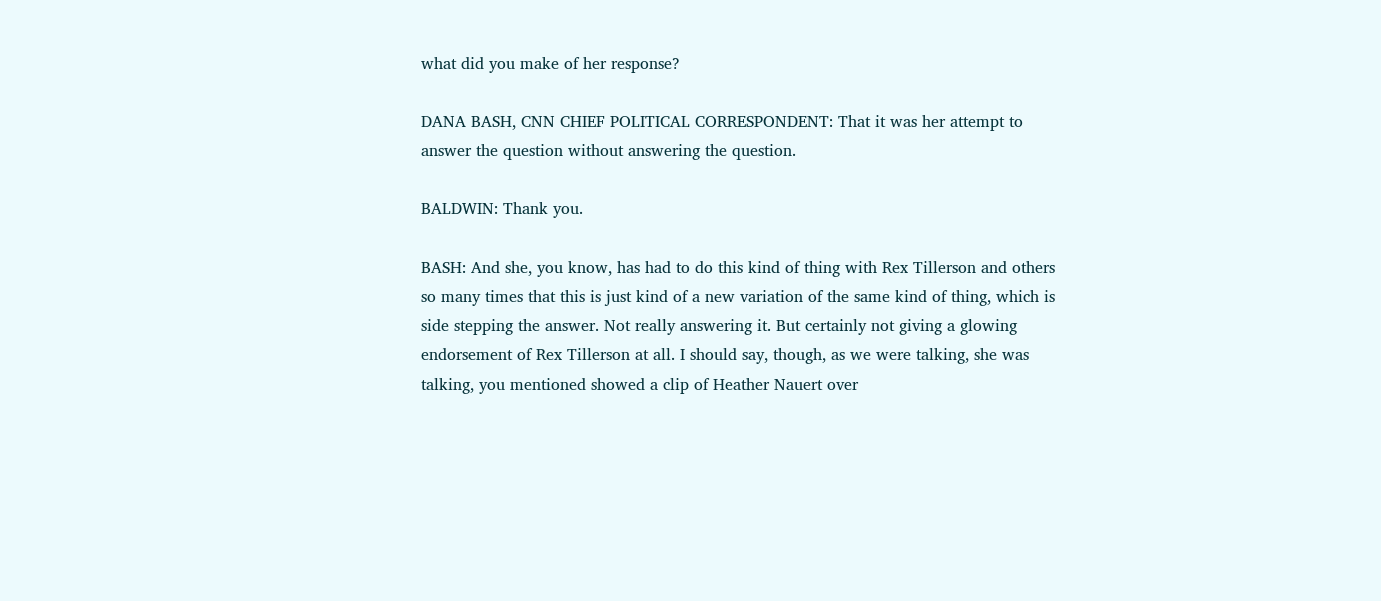what did you make of her response?

DANA BASH, CNN CHIEF POLITICAL CORRESPONDENT: That it was her attempt to answer the question without answering the question.

BALDWIN: Thank you.

BASH: And she, you know, has had to do this kind of thing with Rex Tillerson and others so many times that this is just kind of a new variation of the same kind of thing, which is side stepping the answer. Not really answering it. But certainly not giving a glowing endorsement of Rex Tillerson at all. I should say, though, as we were talking, she was talking, you mentioned showed a clip of Heather Nauert over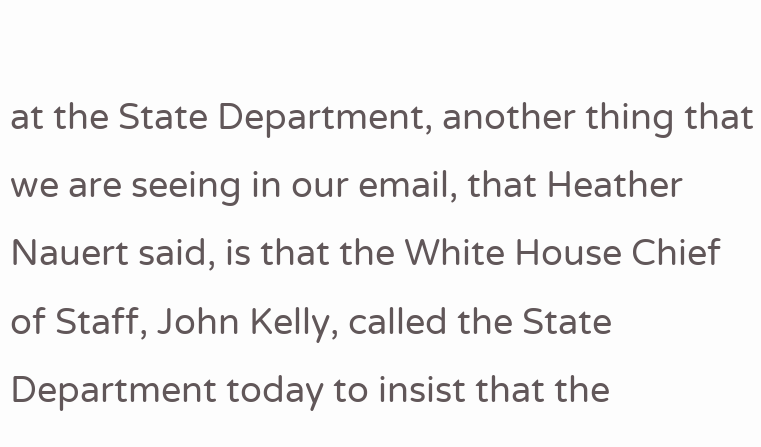at the State Department, another thing that we are seeing in our email, that Heather Nauert said, is that the White House Chief of Staff, John Kelly, called the State Department today to insist that the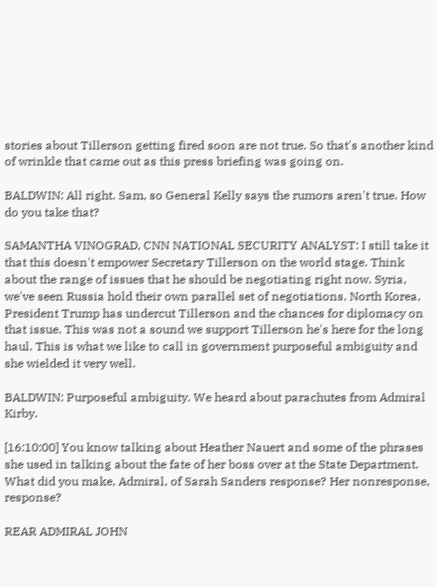stories about Tillerson getting fired soon are not true. So that's another kind of wrinkle that came out as this press briefing was going on.

BALDWIN: All right. Sam, so General Kelly says the rumors aren't true. How do you take that?

SAMANTHA VINOGRAD, CNN NATIONAL SECURITY ANALYST: I still take it that this doesn't empower Secretary Tillerson on the world stage. Think about the range of issues that he should be negotiating right now. Syria, we've seen Russia hold their own parallel set of negotiations. North Korea, President Trump has undercut Tillerson and the chances for diplomacy on that issue. This was not a sound we support Tillerson he's here for the long haul. This is what we like to call in government purposeful ambiguity and she wielded it very well.

BALDWIN: Purposeful ambiguity. We heard about parachutes from Admiral Kirby.

[16:10:00] You know talking about Heather Nauert and some of the phrases she used in talking about the fate of her boss over at the State Department. What did you make, Admiral, of Sarah Sanders response? Her nonresponse, response?

REAR ADMIRAL JOHN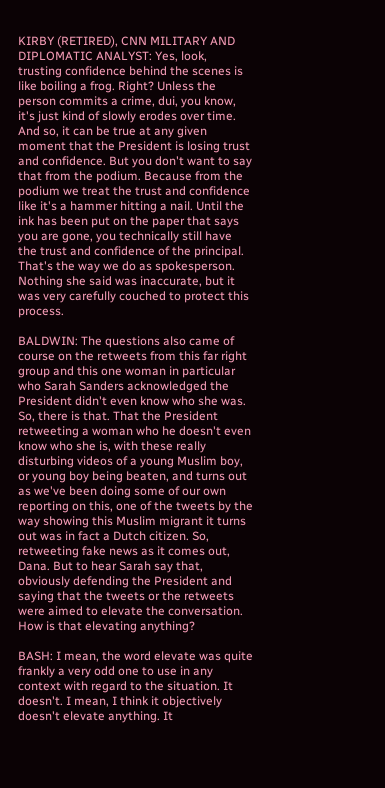KIRBY (RETIRED), CNN MILITARY AND DIPLOMATIC ANALYST: Yes, look, trusting confidence behind the scenes is like boiling a frog. Right? Unless the person commits a crime, dui, you know, it's just kind of slowly erodes over time. And so, it can be true at any given moment that the President is losing trust and confidence. But you don't want to say that from the podium. Because from the podium we treat the trust and confidence like it's a hammer hitting a nail. Until the ink has been put on the paper that says you are gone, you technically still have the trust and confidence of the principal. That's the way we do as spokesperson. Nothing she said was inaccurate, but it was very carefully couched to protect this process.

BALDWIN: The questions also came of course on the retweets from this far right group and this one woman in particular who Sarah Sanders acknowledged the President didn't even know who she was. So, there is that. That the President retweeting a woman who he doesn't even know who she is, with these really disturbing videos of a young Muslim boy, or young boy being beaten, and turns out as we've been doing some of our own reporting on this, one of the tweets by the way showing this Muslim migrant it turns out was in fact a Dutch citizen. So, retweeting fake news as it comes out, Dana. But to hear Sarah say that, obviously defending the President and saying that the tweets or the retweets were aimed to elevate the conversation. How is that elevating anything?

BASH: I mean, the word elevate was quite frankly a very odd one to use in any context with regard to the situation. It doesn't. I mean, I think it objectively doesn't elevate anything. It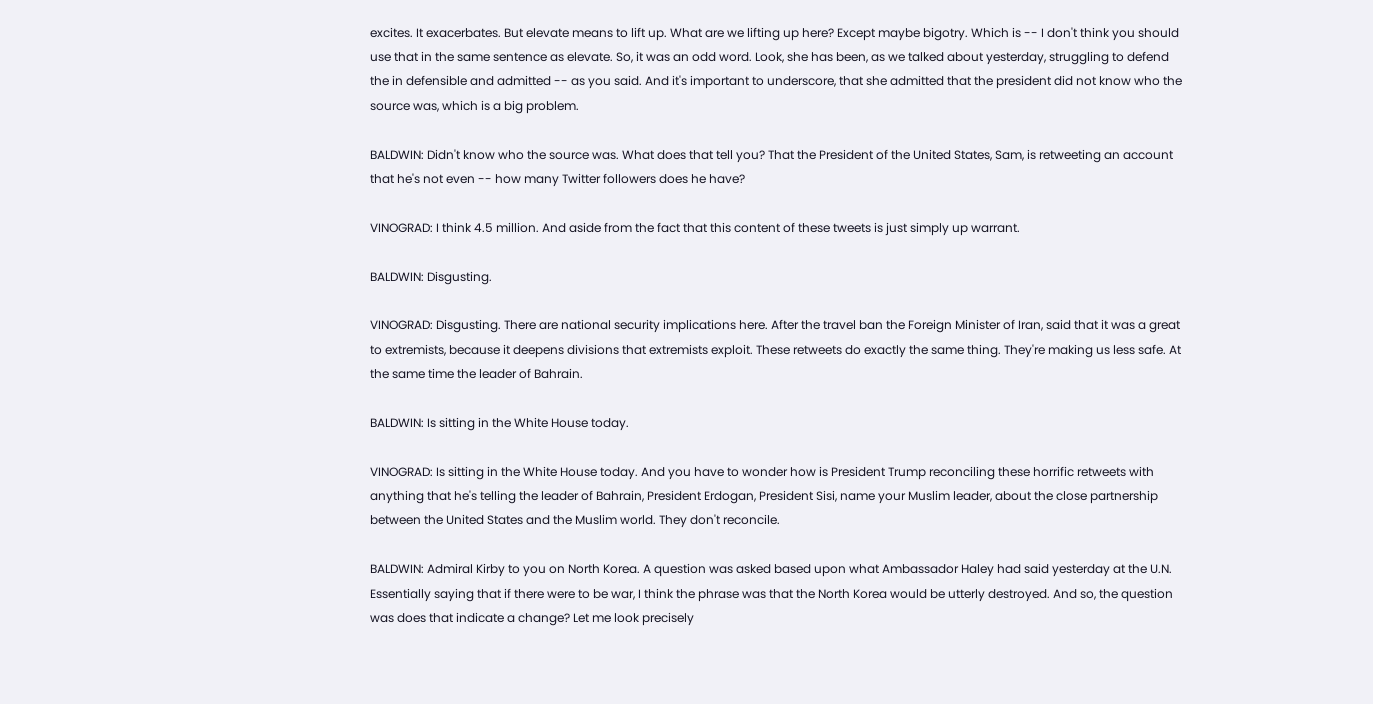excites. It exacerbates. But elevate means to lift up. What are we lifting up here? Except maybe bigotry. Which is -- I don't think you should use that in the same sentence as elevate. So, it was an odd word. Look, she has been, as we talked about yesterday, struggling to defend the in defensible and admitted -- as you said. And it's important to underscore, that she admitted that the president did not know who the source was, which is a big problem.

BALDWIN: Didn't know who the source was. What does that tell you? That the President of the United States, Sam, is retweeting an account that he's not even -- how many Twitter followers does he have?

VINOGRAD: I think 4.5 million. And aside from the fact that this content of these tweets is just simply up warrant.

BALDWIN: Disgusting.

VINOGRAD: Disgusting. There are national security implications here. After the travel ban the Foreign Minister of Iran, said that it was a great to extremists, because it deepens divisions that extremists exploit. These retweets do exactly the same thing. They're making us less safe. At the same time the leader of Bahrain.

BALDWIN: Is sitting in the White House today.

VINOGRAD: Is sitting in the White House today. And you have to wonder how is President Trump reconciling these horrific retweets with anything that he's telling the leader of Bahrain, President Erdogan, President Sisi, name your Muslim leader, about the close partnership between the United States and the Muslim world. They don't reconcile.

BALDWIN: Admiral Kirby to you on North Korea. A question was asked based upon what Ambassador Haley had said yesterday at the U.N. Essentially saying that if there were to be war, I think the phrase was that the North Korea would be utterly destroyed. And so, the question was does that indicate a change? Let me look precisely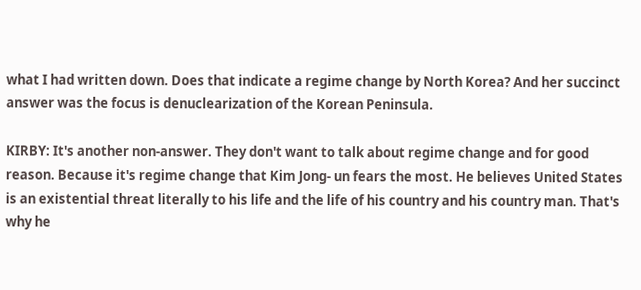what I had written down. Does that indicate a regime change by North Korea? And her succinct answer was the focus is denuclearization of the Korean Peninsula.

KIRBY: It's another non-answer. They don't want to talk about regime change and for good reason. Because it's regime change that Kim Jong- un fears the most. He believes United States is an existential threat literally to his life and the life of his country and his country man. That's why he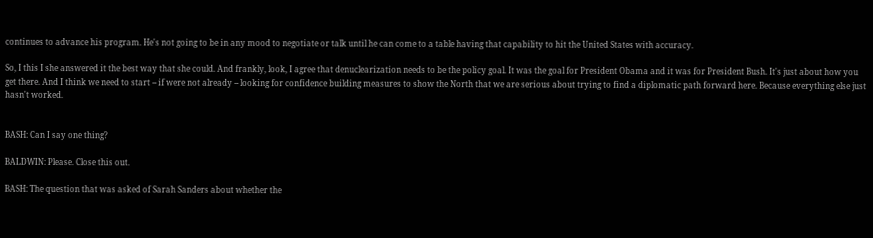continues to advance his program. He's not going to be in any mood to negotiate or talk until he can come to a table having that capability to hit the United States with accuracy.

So, I this I she answered it the best way that she could. And frankly, look, I agree that denuclearization needs to be the policy goal. It was the goal for President Obama and it was for President Bush. It's just about how you get there. And I think we need to start -- if were not already -- looking for confidence building measures to show the North that we are serious about trying to find a diplomatic path forward here. Because everything else just hasn't worked.


BASH: Can I say one thing?

BALDWIN: Please. Close this out.

BASH: The question that was asked of Sarah Sanders about whether the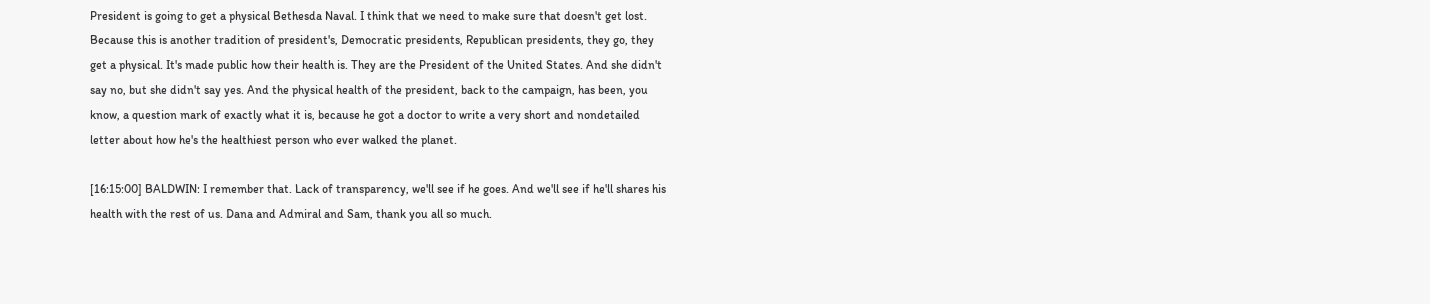President is going to get a physical Bethesda Naval. I think that we need to make sure that doesn't get lost. Because this is another tradition of president's, Democratic presidents, Republican presidents, they go, they get a physical. It's made public how their health is. They are the President of the United States. And she didn't say no, but she didn't say yes. And the physical health of the president, back to the campaign, has been, you know, a question mark of exactly what it is, because he got a doctor to write a very short and nondetailed letter about how he's the healthiest person who ever walked the planet.

[16:15:00] BALDWIN: I remember that. Lack of transparency, we'll see if he goes. And we'll see if he'll shares his health with the rest of us. Dana and Admiral and Sam, thank you all so much.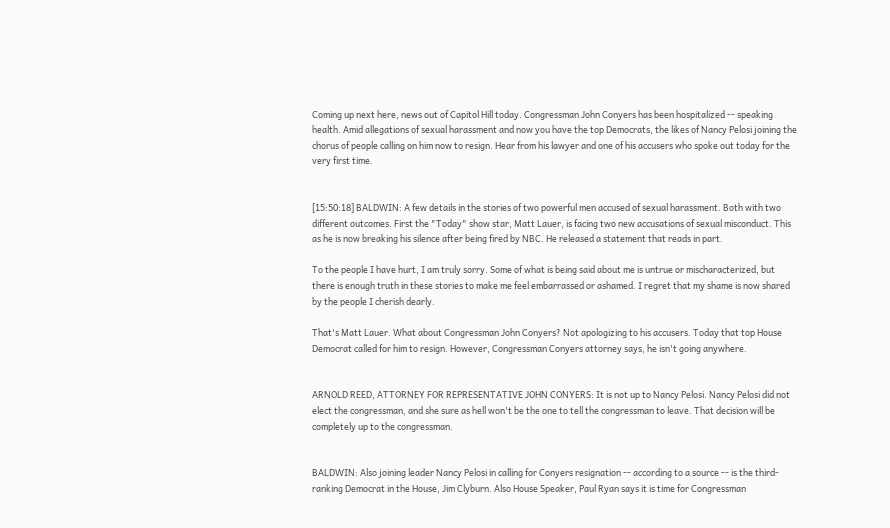Coming up next here, news out of Capitol Hill today. Congressman John Conyers has been hospitalized -- speaking health. Amid allegations of sexual harassment and now you have the top Democrats, the likes of Nancy Pelosi joining the chorus of people calling on him now to resign. Hear from his lawyer and one of his accusers who spoke out today for the very first time.


[15:50:18] BALDWIN: A few details in the stories of two powerful men accused of sexual harassment. Both with two different outcomes. First the "Today" show star, Matt Lauer, is facing two new accusations of sexual misconduct. This as he is now breaking his silence after being fired by NBC. He released a statement that reads in part.

To the people I have hurt, I am truly sorry. Some of what is being said about me is untrue or mischaracterized, but there is enough truth in these stories to make me feel embarrassed or ashamed. I regret that my shame is now shared by the people I cherish dearly.

That's Matt Lauer. What about Congressman John Conyers? Not apologizing to his accusers. Today that top House Democrat called for him to resign. However, Congressman Conyers attorney says, he isn't going anywhere.


ARNOLD REED, ATTORNEY FOR REPRESENTATIVE JOHN CONYERS: It is not up to Nancy Pelosi. Nancy Pelosi did not elect the congressman, and she sure as hell won't be the one to tell the congressman to leave. That decision will be completely up to the congressman.


BALDWIN: Also joining leader Nancy Pelosi in calling for Conyers resignation -- according to a source -- is the third-ranking Democrat in the House, Jim Clyburn. Also House Speaker, Paul Ryan says it is time for Congressman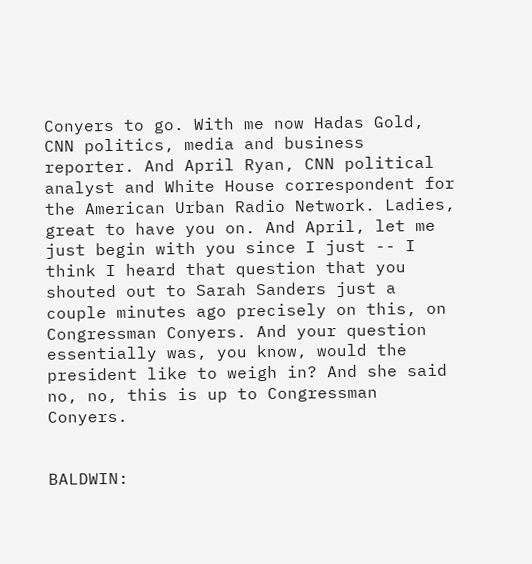Conyers to go. With me now Hadas Gold, CNN politics, media and business reporter. And April Ryan, CNN political analyst and White House correspondent for the American Urban Radio Network. Ladies, great to have you on. And April, let me just begin with you since I just -- I think I heard that question that you shouted out to Sarah Sanders just a couple minutes ago precisely on this, on Congressman Conyers. And your question essentially was, you know, would the president like to weigh in? And she said no, no, this is up to Congressman Conyers.


BALDWIN: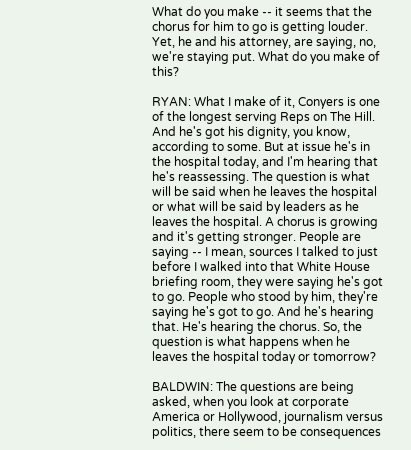What do you make -- it seems that the chorus for him to go is getting louder. Yet, he and his attorney, are saying, no, we're staying put. What do you make of this?

RYAN: What I make of it, Conyers is one of the longest serving Reps on The Hill. And he's got his dignity, you know, according to some. But at issue he's in the hospital today, and I'm hearing that he's reassessing. The question is what will be said when he leaves the hospital or what will be said by leaders as he leaves the hospital. A chorus is growing and it's getting stronger. People are saying -- I mean, sources I talked to just before I walked into that White House briefing room, they were saying he's got to go. People who stood by him, they're saying he's got to go. And he's hearing that. He's hearing the chorus. So, the question is what happens when he leaves the hospital today or tomorrow?

BALDWIN: The questions are being asked, when you look at corporate America or Hollywood, journalism versus politics, there seem to be consequences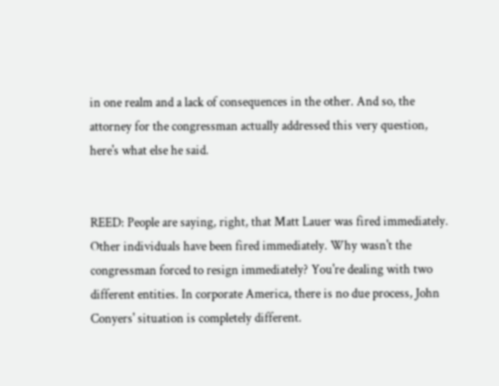in one realm and a lack of consequences in the other. And so, the attorney for the congressman actually addressed this very question, here's what else he said.


REED: People are saying, right, that Matt Lauer was fired immediately. Other individuals have been fired immediately. Why wasn't the congressman forced to resign immediately? You're dealing with two different entities. In corporate America, there is no due process, John Conyers' situation is completely different.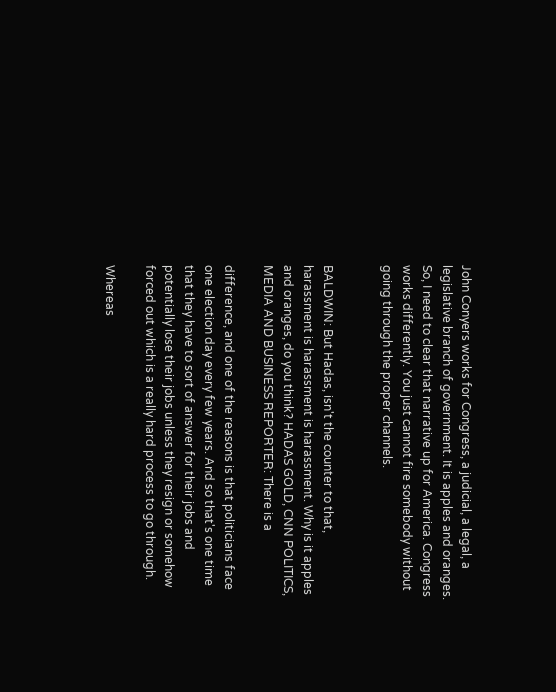John Conyers works for Congress, a judicial, a legal, a legislative branch of government. It is apples and oranges. So, I need to clear that narrative up for America. Congress works differently. You just cannot fire somebody without going through the proper channels.


BALDWIN: But Hadas, isn't the counter to that, harassment is harassment is harassment. Why is it apples and oranges, do you think? HADAS GOLD, CNN POLITICS, MEDIA AND BUSINESS REPORTER: There is a

difference, and one of the reasons is that politicians face one election day every few years. And so that's one time that they have to sort of answer for their jobs and potentially lose their jobs unless they resign or somehow forced out which is a really hard process to go through.

Whereas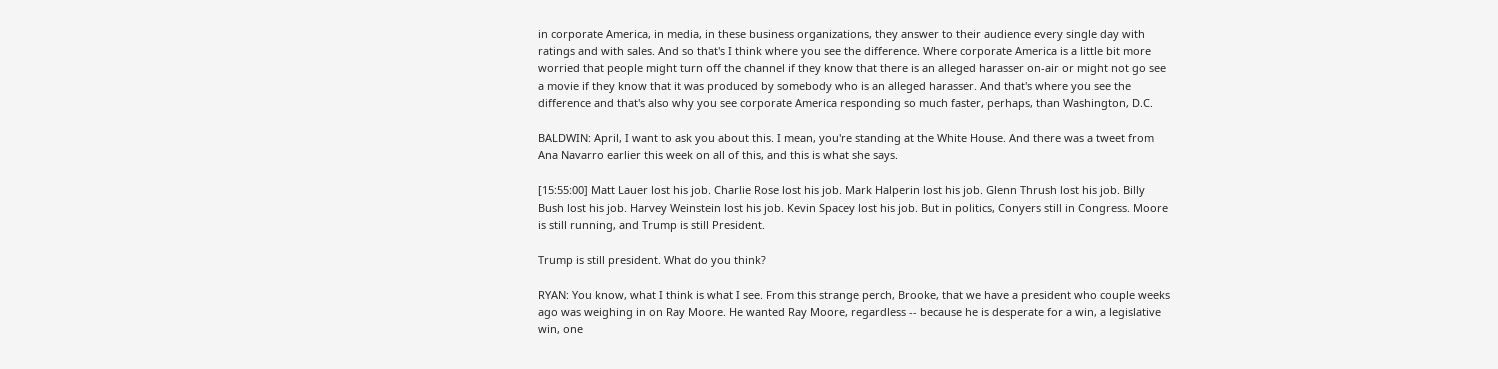in corporate America, in media, in these business organizations, they answer to their audience every single day with ratings and with sales. And so that's I think where you see the difference. Where corporate America is a little bit more worried that people might turn off the channel if they know that there is an alleged harasser on-air or might not go see a movie if they know that it was produced by somebody who is an alleged harasser. And that's where you see the difference and that's also why you see corporate America responding so much faster, perhaps, than Washington, D.C.

BALDWIN: April, I want to ask you about this. I mean, you're standing at the White House. And there was a tweet from Ana Navarro earlier this week on all of this, and this is what she says.

[15:55:00] Matt Lauer lost his job. Charlie Rose lost his job. Mark Halperin lost his job. Glenn Thrush lost his job. Billy Bush lost his job. Harvey Weinstein lost his job. Kevin Spacey lost his job. But in politics, Conyers still in Congress. Moore is still running, and Trump is still President.

Trump is still president. What do you think?

RYAN: You know, what I think is what I see. From this strange perch, Brooke, that we have a president who couple weeks ago was weighing in on Ray Moore. He wanted Ray Moore, regardless -- because he is desperate for a win, a legislative win, one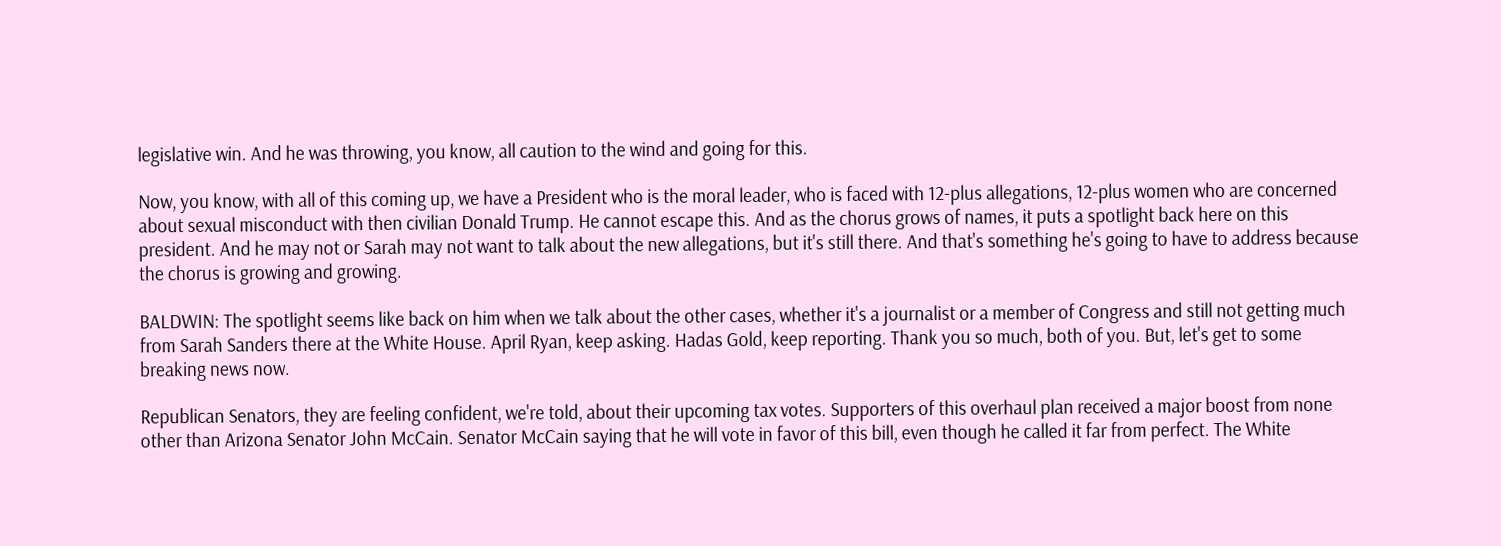legislative win. And he was throwing, you know, all caution to the wind and going for this.

Now, you know, with all of this coming up, we have a President who is the moral leader, who is faced with 12-plus allegations, 12-plus women who are concerned about sexual misconduct with then civilian Donald Trump. He cannot escape this. And as the chorus grows of names, it puts a spotlight back here on this president. And he may not or Sarah may not want to talk about the new allegations, but it's still there. And that's something he's going to have to address because the chorus is growing and growing.

BALDWIN: The spotlight seems like back on him when we talk about the other cases, whether it's a journalist or a member of Congress and still not getting much from Sarah Sanders there at the White House. April Ryan, keep asking. Hadas Gold, keep reporting. Thank you so much, both of you. But, let's get to some breaking news now.

Republican Senators, they are feeling confident, we're told, about their upcoming tax votes. Supporters of this overhaul plan received a major boost from none other than Arizona Senator John McCain. Senator McCain saying that he will vote in favor of this bill, even though he called it far from perfect. The White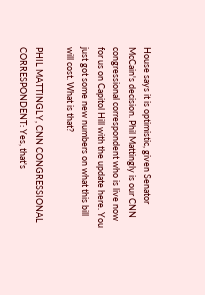House says it is optimistic, given Senator McCain's decision. Phil Mattingly is our CNN congressional correspondent who is live now for us on Capitol Hill with the update here. You just got some new numbers on what this bill will cost. What is that?

PHIL MATTINGLY, CNN CONGRESSIONAL CORRESPONDENT: Yes, that's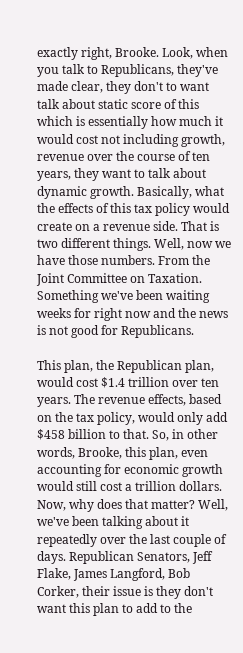exactly right, Brooke. Look, when you talk to Republicans, they've made clear, they don't to want talk about static score of this which is essentially how much it would cost not including growth, revenue over the course of ten years, they want to talk about dynamic growth. Basically, what the effects of this tax policy would create on a revenue side. That is two different things. Well, now we have those numbers. From the Joint Committee on Taxation. Something we've been waiting weeks for right now and the news is not good for Republicans.

This plan, the Republican plan, would cost $1.4 trillion over ten years. The revenue effects, based on the tax policy, would only add $458 billion to that. So, in other words, Brooke, this plan, even accounting for economic growth would still cost a trillion dollars. Now, why does that matter? Well, we've been talking about it repeatedly over the last couple of days. Republican Senators, Jeff Flake, James Langford, Bob Corker, their issue is they don't want this plan to add to the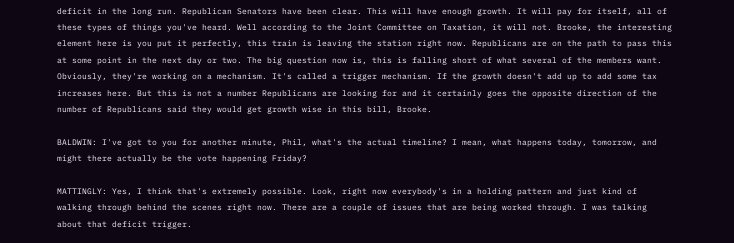deficit in the long run. Republican Senators have been clear. This will have enough growth. It will pay for itself, all of these types of things you've heard. Well according to the Joint Committee on Taxation, it will not. Brooke, the interesting element here is you put it perfectly, this train is leaving the station right now. Republicans are on the path to pass this at some point in the next day or two. The big question now is, this is falling short of what several of the members want. Obviously, they're working on a mechanism. It's called a trigger mechanism. If the growth doesn't add up to add some tax increases here. But this is not a number Republicans are looking for and it certainly goes the opposite direction of the number of Republicans said they would get growth wise in this bill, Brooke.

BALDWIN: I've got to you for another minute, Phil, what's the actual timeline? I mean, what happens today, tomorrow, and might there actually be the vote happening Friday?

MATTINGLY: Yes, I think that's extremely possible. Look, right now everybody's in a holding pattern and just kind of walking through behind the scenes right now. There are a couple of issues that are being worked through. I was talking about that deficit trigger.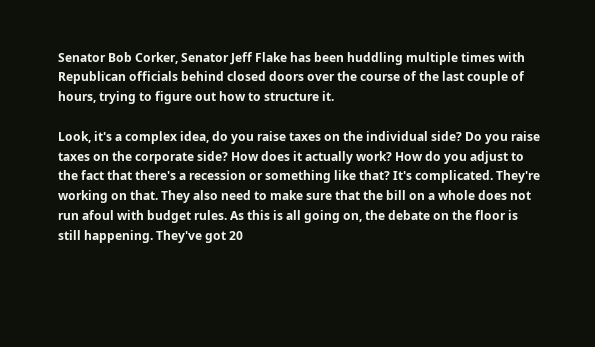Senator Bob Corker, Senator Jeff Flake has been huddling multiple times with Republican officials behind closed doors over the course of the last couple of hours, trying to figure out how to structure it.

Look, it's a complex idea, do you raise taxes on the individual side? Do you raise taxes on the corporate side? How does it actually work? How do you adjust to the fact that there's a recession or something like that? It's complicated. They're working on that. They also need to make sure that the bill on a whole does not run afoul with budget rules. As this is all going on, the debate on the floor is still happening. They've got 20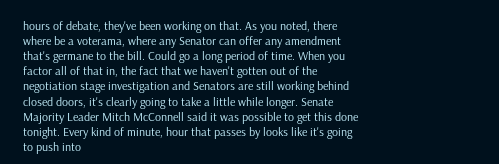hours of debate, they've been working on that. As you noted, there where be a voterama, where any Senator can offer any amendment that's germane to the bill. Could go a long period of time. When you factor all of that in, the fact that we haven't gotten out of the negotiation stage investigation and Senators are still working behind closed doors, it's clearly going to take a little while longer. Senate Majority Leader Mitch McConnell said it was possible to get this done tonight. Every kind of minute, hour that passes by looks like it's going to push into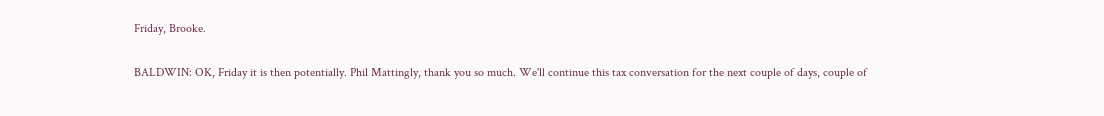Friday, Brooke.

BALDWIN: OK, Friday it is then potentially. Phil Mattingly, thank you so much. We'll continue this tax conversation for the next couple of days, couple of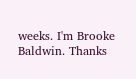weeks. I'm Brooke Baldwin. Thanks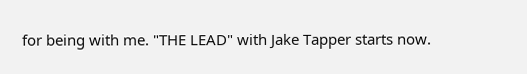for being with me. "THE LEAD" with Jake Tapper starts now.